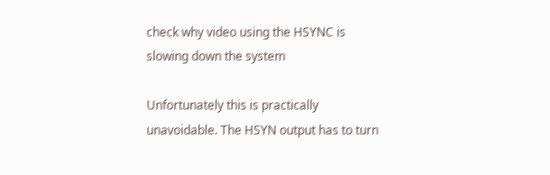check why video using the HSYNC is slowing down the system

Unfortunately this is practically unavoidable. The HSYN output has to turn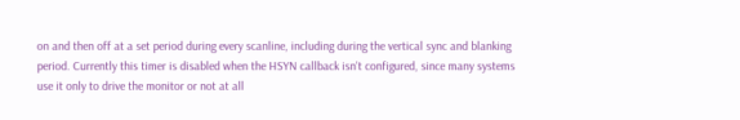on and then off at a set period during every scanline, including during the vertical sync and blanking period. Currently this timer is disabled when the HSYN callback isn't configured, since many systems use it only to drive the monitor or not at all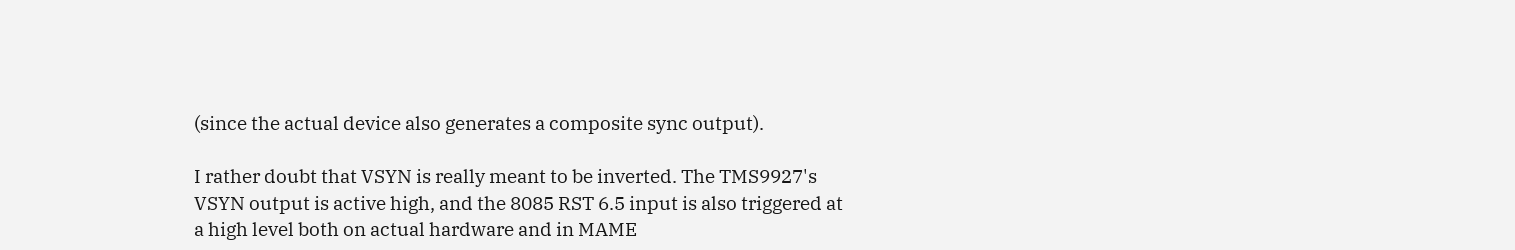(since the actual device also generates a composite sync output).

I rather doubt that VSYN is really meant to be inverted. The TMS9927's VSYN output is active high, and the 8085 RST 6.5 input is also triggered at a high level both on actual hardware and in MAME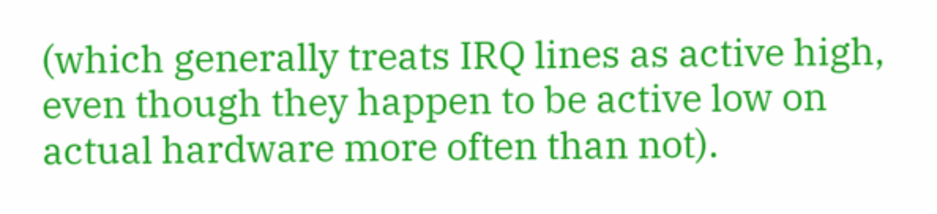(which generally treats IRQ lines as active high, even though they happen to be active low on actual hardware more often than not).